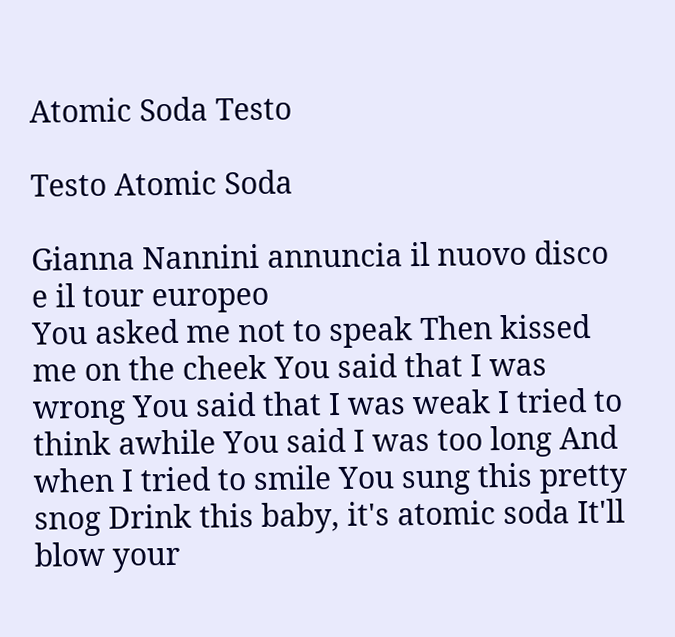Atomic Soda Testo

Testo Atomic Soda

Gianna Nannini annuncia il nuovo disco e il tour europeo
You asked me not to speak Then kissed me on the cheek You said that I was wrong You said that I was weak I tried to think awhile You said I was too long And when I tried to smile You sung this pretty snog Drink this baby, it's atomic soda It'll blow your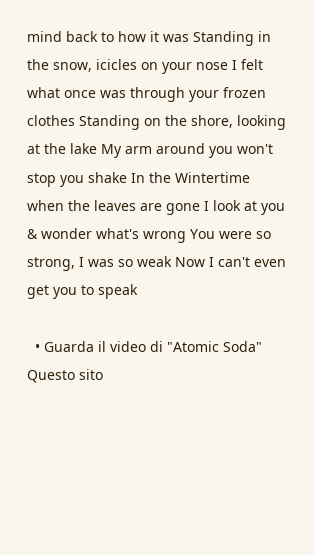mind back to how it was Standing in the snow, icicles on your nose I felt what once was through your frozen clothes Standing on the shore, looking at the lake My arm around you won't stop you shake In the Wintertime when the leaves are gone I look at you & wonder what's wrong You were so strong, I was so weak Now I can't even get you to speak

  • Guarda il video di "Atomic Soda"
Questo sito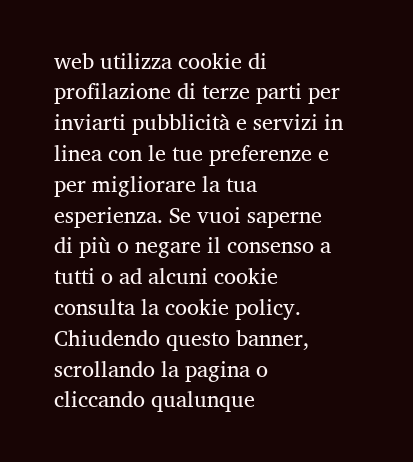web utilizza cookie di profilazione di terze parti per inviarti pubblicità e servizi in linea con le tue preferenze e per migliorare la tua esperienza. Se vuoi saperne di più o negare il consenso a tutti o ad alcuni cookie consulta la cookie policy. Chiudendo questo banner, scrollando la pagina o cliccando qualunque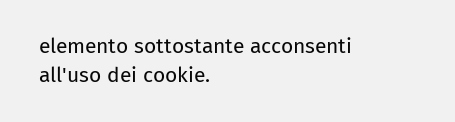elemento sottostante acconsenti all'uso dei cookie.